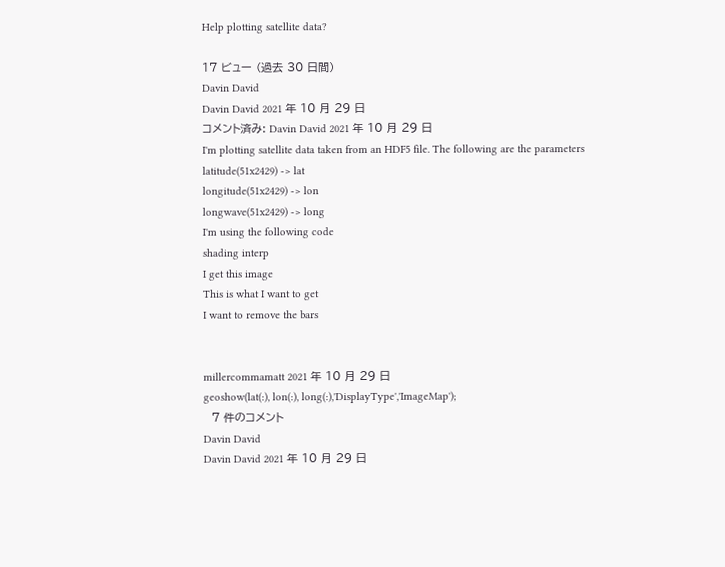Help plotting satellite data?

17 ビュー (過去 30 日間)
Davin David
Davin David 2021 年 10 月 29 日
コメント済み: Davin David 2021 年 10 月 29 日
I'm plotting satellite data taken from an HDF5 file. The following are the parameters
latitude(51x2429) -> lat
longitude(51x2429) -> lon
longwave(51x2429) -> long
I'm using the following code
shading interp
I get this image
This is what I want to get
I want to remove the bars


millercommamatt 2021 年 10 月 29 日
geoshow(lat(:), lon(:), long(:),'DisplayType','ImageMap');
  7 件のコメント
Davin David
Davin David 2021 年 10 月 29 日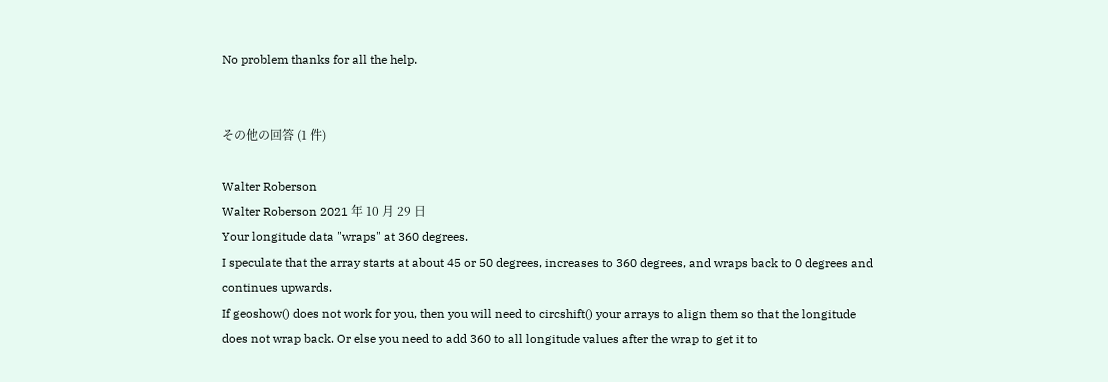No problem thanks for all the help.


その他の回答 (1 件)

Walter Roberson
Walter Roberson 2021 年 10 月 29 日
Your longitude data "wraps" at 360 degrees.
I speculate that the array starts at about 45 or 50 degrees, increases to 360 degrees, and wraps back to 0 degrees and continues upwards.
If geoshow() does not work for you, then you will need to circshift() your arrays to align them so that the longitude does not wrap back. Or else you need to add 360 to all longitude values after the wrap to get it to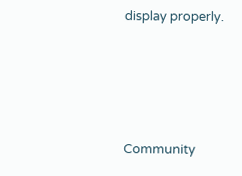display properly.




Community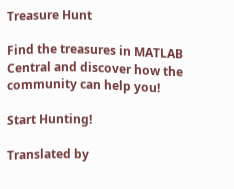Treasure Hunt

Find the treasures in MATLAB Central and discover how the community can help you!

Start Hunting!

Translated by